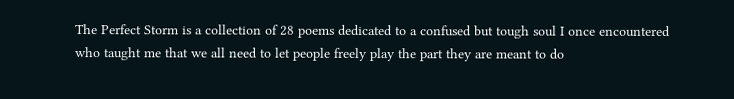The Perfect Storm is a collection of 28 poems dedicated to a confused but tough soul I once encountered who taught me that we all need to let people freely play the part they are meant to do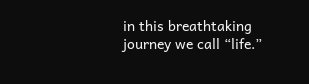in this breathtaking journey we call “life.”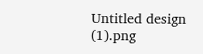Untitled design (1).png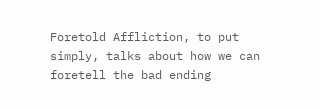Foretold Affliction, to put simply, talks about how we can foretell the bad ending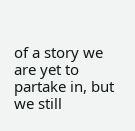of a story we are yet to partake in, but we still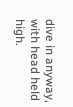dive in anyway, with head held high.